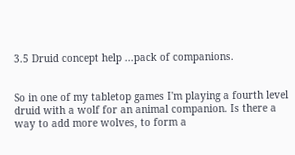3.5 Druid concept help ...pack of companions.


So in one of my tabletop games I'm playing a fourth level druid with a wolf for an animal companion. Is there a way to add more wolves, to form a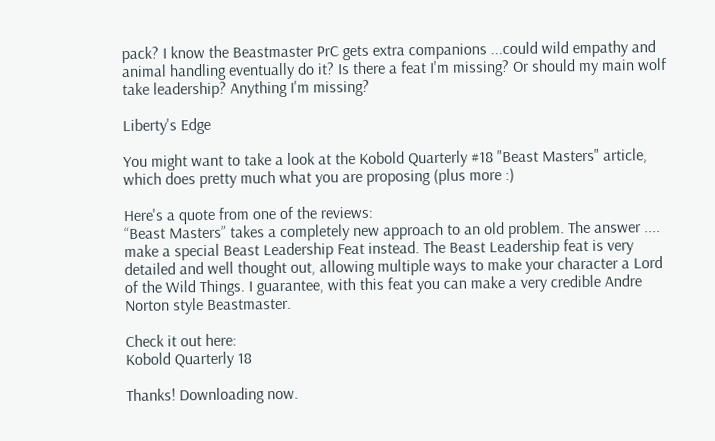pack? I know the Beastmaster PrC gets extra companions ...could wild empathy and animal handling eventually do it? Is there a feat I'm missing? Or should my main wolf take leadership? Anything I'm missing?

Liberty's Edge

You might want to take a look at the Kobold Quarterly #18 "Beast Masters" article, which does pretty much what you are proposing (plus more :)

Here's a quote from one of the reviews:
“Beast Masters” takes a completely new approach to an old problem. The answer .... make a special Beast Leadership Feat instead. The Beast Leadership feat is very detailed and well thought out, allowing multiple ways to make your character a Lord of the Wild Things. I guarantee, with this feat you can make a very credible Andre Norton style Beastmaster.

Check it out here:
Kobold Quarterly 18

Thanks! Downloading now.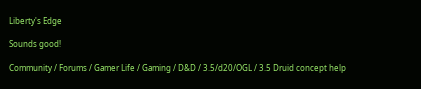Liberty's Edge

Sounds good!

Community / Forums / Gamer Life / Gaming / D&D / 3.5/d20/OGL / 3.5 Druid concept help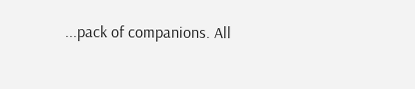...pack of companions. All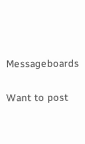Messageboards

Want to post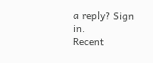a reply? Sign in.
Recent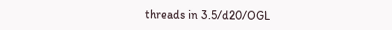threads in 3.5/d20/OGL